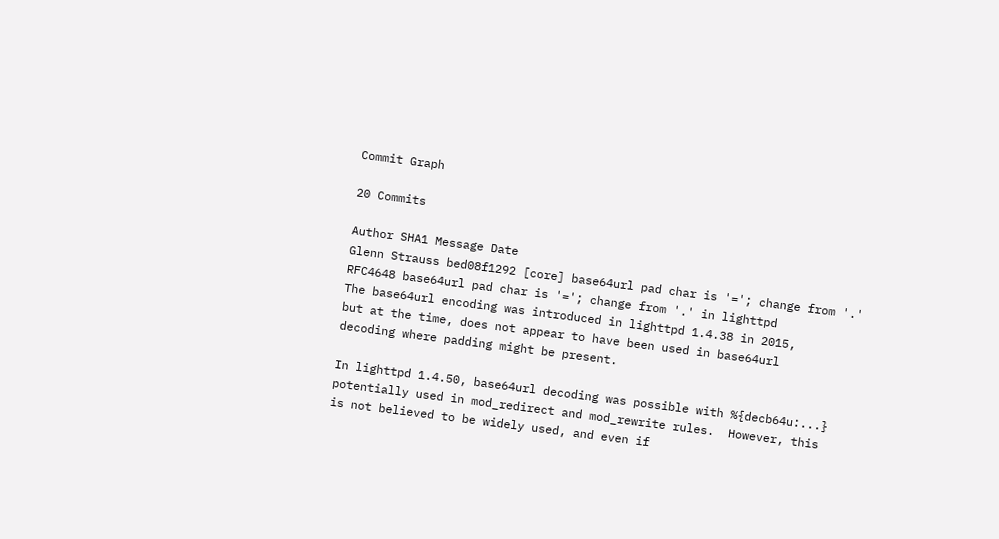Commit Graph

20 Commits

Author SHA1 Message Date
Glenn Strauss bed08f1292 [core] base64url pad char is '='; change from '.'
RFC4648 base64url pad char is '='; change from '.' in lighttpd
The base64url encoding was introduced in lighttpd 1.4.38 in 2015,
but at the time, does not appear to have been used in base64url
decoding where padding might be present.

In lighttpd 1.4.50, base64url decoding was possible with %{decb64u:...}
potentially used in mod_redirect and mod_rewrite rules.  However, this
is not believed to be widely used, and even if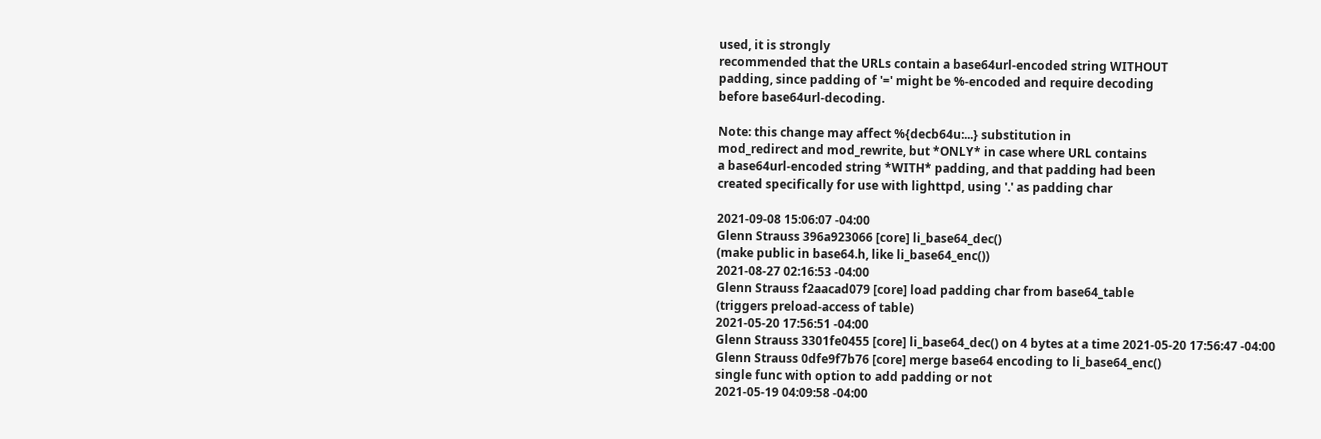used, it is strongly
recommended that the URLs contain a base64url-encoded string WITHOUT
padding, since padding of '=' might be %-encoded and require decoding
before base64url-decoding.

Note: this change may affect %{decb64u:...} substitution in
mod_redirect and mod_rewrite, but *ONLY* in case where URL contains
a base64url-encoded string *WITH* padding, and that padding had been
created specifically for use with lighttpd, using '.' as padding char

2021-09-08 15:06:07 -04:00
Glenn Strauss 396a923066 [core] li_base64_dec()
(make public in base64.h, like li_base64_enc())
2021-08-27 02:16:53 -04:00
Glenn Strauss f2aacad079 [core] load padding char from base64_table
(triggers preload-access of table)
2021-05-20 17:56:51 -04:00
Glenn Strauss 3301fe0455 [core] li_base64_dec() on 4 bytes at a time 2021-05-20 17:56:47 -04:00
Glenn Strauss 0dfe9f7b76 [core] merge base64 encoding to li_base64_enc()
single func with option to add padding or not
2021-05-19 04:09:58 -04:00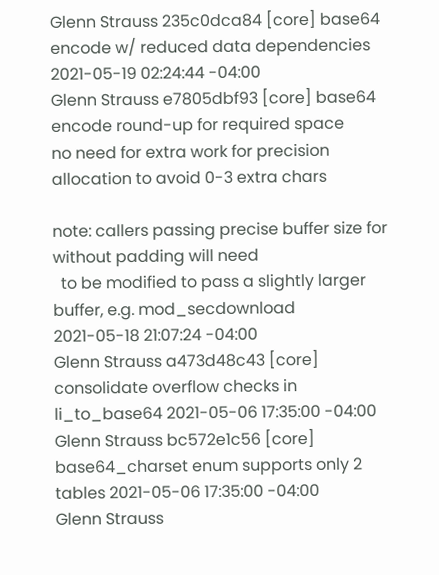Glenn Strauss 235c0dca84 [core] base64 encode w/ reduced data dependencies 2021-05-19 02:24:44 -04:00
Glenn Strauss e7805dbf93 [core] base64 encode round-up for required space
no need for extra work for precision allocation to avoid 0-3 extra chars

note: callers passing precise buffer size for without padding will need
  to be modified to pass a slightly larger buffer, e.g. mod_secdownload
2021-05-18 21:07:24 -04:00
Glenn Strauss a473d48c43 [core] consolidate overflow checks in li_to_base64 2021-05-06 17:35:00 -04:00
Glenn Strauss bc572e1c56 [core] base64_charset enum supports only 2 tables 2021-05-06 17:35:00 -04:00
Glenn Strauss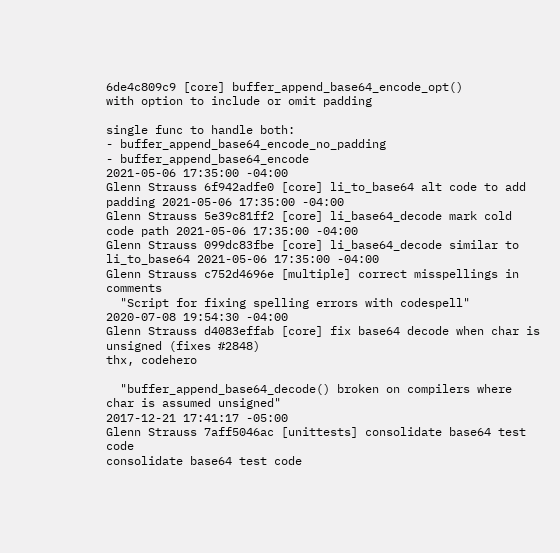6de4c809c9 [core] buffer_append_base64_encode_opt()
with option to include or omit padding

single func to handle both:
- buffer_append_base64_encode_no_padding
- buffer_append_base64_encode
2021-05-06 17:35:00 -04:00
Glenn Strauss 6f942adfe0 [core] li_to_base64 alt code to add padding 2021-05-06 17:35:00 -04:00
Glenn Strauss 5e39c81ff2 [core] li_base64_decode mark cold code path 2021-05-06 17:35:00 -04:00
Glenn Strauss 099dc83fbe [core] li_base64_decode similar to li_to_base64 2021-05-06 17:35:00 -04:00
Glenn Strauss c752d4696e [multiple] correct misspellings in comments
  "Script for fixing spelling errors with codespell"
2020-07-08 19:54:30 -04:00
Glenn Strauss d4083effab [core] fix base64 decode when char is unsigned (fixes #2848)
thx, codehero

  "buffer_append_base64_decode() broken on compilers where char is assumed unsigned"
2017-12-21 17:41:17 -05:00
Glenn Strauss 7aff5046ac [unittests] consolidate base64 test code
consolidate base64 test code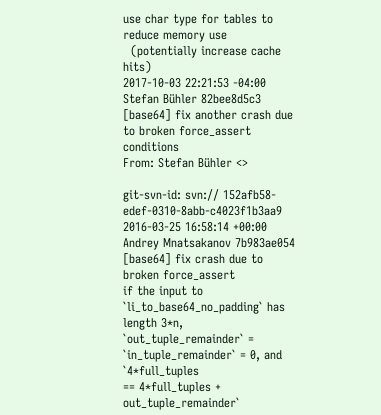use char type for tables to reduce memory use
  (potentially increase cache hits)
2017-10-03 22:21:53 -04:00
Stefan Bühler 82bee8d5c3 [base64] fix another crash due to broken force_assert conditions
From: Stefan Bühler <>

git-svn-id: svn:// 152afb58-edef-0310-8abb-c4023f1b3aa9
2016-03-25 16:58:14 +00:00
Andrey Mnatsakanov 7b983ae054 [base64] fix crash due to broken force_assert
if the input to `li_to_base64_no_padding` has length 3*n,
`out_tuple_remainder` = `in_tuple_remainder` = 0, and `4*full_tuples
== 4*full_tuples + out_tuple_remainder`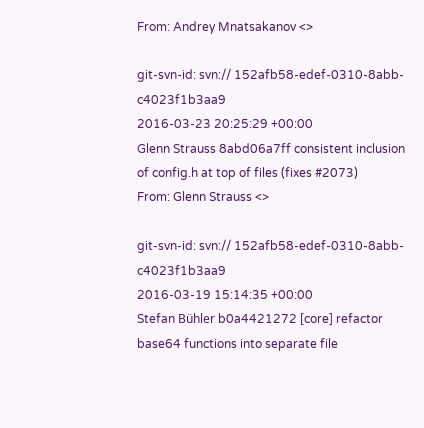From: Andrey Mnatsakanov <>

git-svn-id: svn:// 152afb58-edef-0310-8abb-c4023f1b3aa9
2016-03-23 20:25:29 +00:00
Glenn Strauss 8abd06a7ff consistent inclusion of config.h at top of files (fixes #2073)
From: Glenn Strauss <>

git-svn-id: svn:// 152afb58-edef-0310-8abb-c4023f1b3aa9
2016-03-19 15:14:35 +00:00
Stefan Bühler b0a4421272 [core] refactor base64 functions into separate file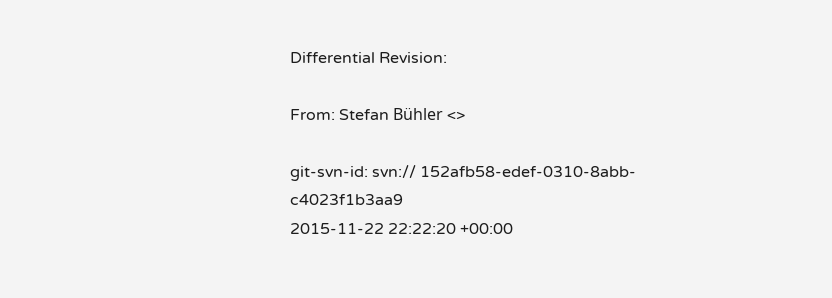Differential Revision:

From: Stefan Bühler <>

git-svn-id: svn:// 152afb58-edef-0310-8abb-c4023f1b3aa9
2015-11-22 22:22:20 +00:00